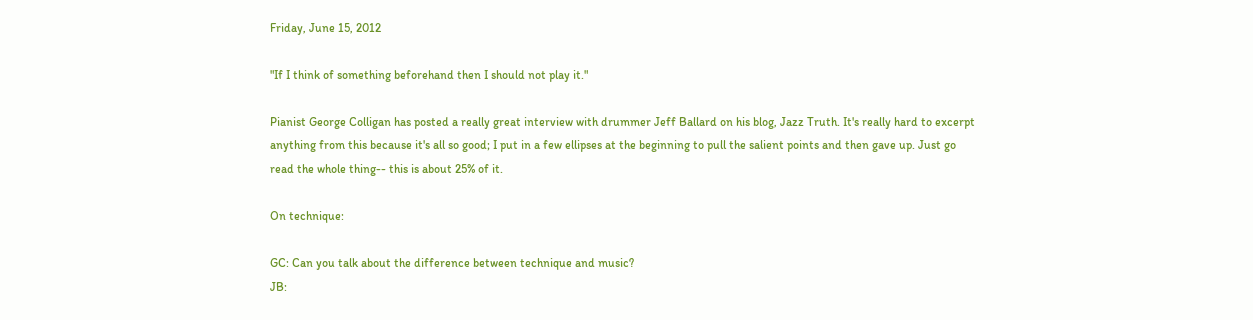Friday, June 15, 2012

"If I think of something beforehand then I should not play it."

Pianist George Colligan has posted a really great interview with drummer Jeff Ballard on his blog, Jazz Truth. It's really hard to excerpt anything from this because it's all so good; I put in a few ellipses at the beginning to pull the salient points and then gave up. Just go read the whole thing-- this is about 25% of it.

On technique:

GC: Can you talk about the difference between technique and music?
JB: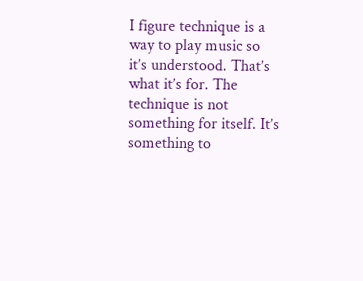I figure technique is a way to play music so it’s understood. That’s what it’s for. The technique is not something for itself. It’s something to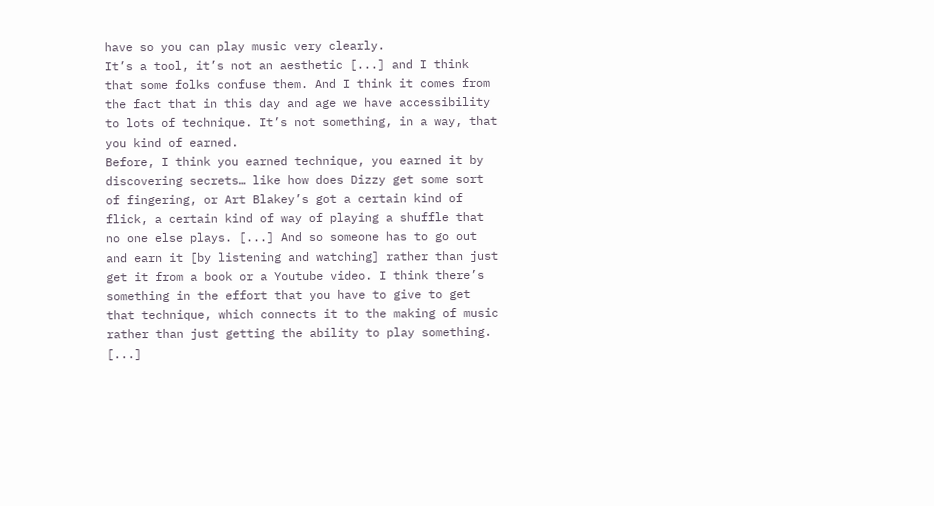have so you can play music very clearly.
It’s a tool, it’s not an aesthetic [...] and I think that some folks confuse them. And I think it comes from the fact that in this day and age we have accessibility to lots of technique. It’s not something, in a way, that you kind of earned.
Before, I think you earned technique, you earned it by discovering secrets… like how does Dizzy get some sort of fingering, or Art Blakey’s got a certain kind of flick, a certain kind of way of playing a shuffle that no one else plays. [...] And so someone has to go out and earn it [by listening and watching] rather than just get it from a book or a Youtube video. I think there’s something in the effort that you have to give to get that technique, which connects it to the making of music rather than just getting the ability to play something. [...]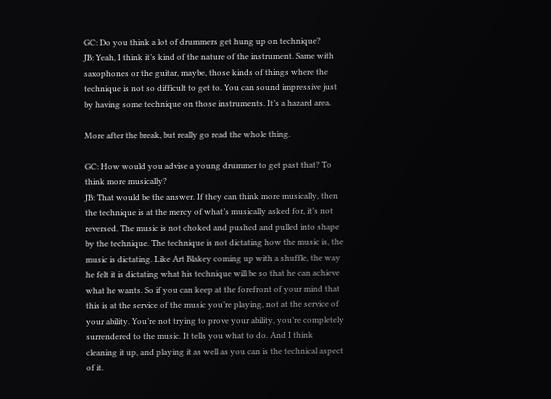GC: Do you think a lot of drummers get hung up on technique?
JB: Yeah, I think it’s kind of the nature of the instrument. Same with saxophones or the guitar, maybe, those kinds of things where the technique is not so difficult to get to. You can sound impressive just by having some technique on those instruments. It’s a hazard area.

More after the break, but really go read the whole thing.

GC: How would you advise a young drummer to get past that? To think more musically?
JB: That would be the answer. If they can think more musically, then the technique is at the mercy of what’s musically asked for, it’s not reversed. The music is not choked and pushed and pulled into shape by the technique. The technique is not dictating how the music is, the music is dictating. Like Art Blakey coming up with a shuffle, the way he felt it is dictating what his technique will be so that he can achieve what he wants. So if you can keep at the forefront of your mind that this is at the service of the music you’re playing, not at the service of your ability. You’re not trying to prove your ability, you’re completely surrendered to the music. It tells you what to do. And I think cleaning it up, and playing it as well as you can is the technical aspect of it.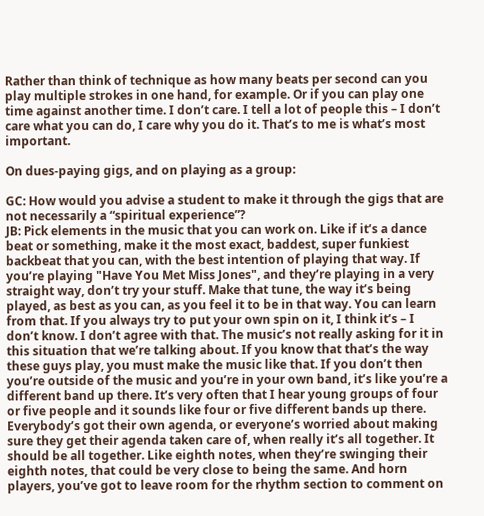Rather than think of technique as how many beats per second can you play multiple strokes in one hand, for example. Or if you can play one time against another time. I don’t care. I tell a lot of people this – I don’t care what you can do, I care why you do it. That’s to me is what’s most important.

On dues-paying gigs, and on playing as a group:

GC: How would you advise a student to make it through the gigs that are not necessarily a “spiritual experience”?
JB: Pick elements in the music that you can work on. Like if it’s a dance beat or something, make it the most exact, baddest, super funkiest backbeat that you can, with the best intention of playing that way. If you’re playing "Have You Met Miss Jones", and they’re playing in a very straight way, don’t try your stuff. Make that tune, the way it’s being played, as best as you can, as you feel it to be in that way. You can learn from that. If you always try to put your own spin on it, I think it’s – I don’t know. I don’t agree with that. The music’s not really asking for it in this situation that we’re talking about. If you know that that’s the way these guys play, you must make the music like that. If you don’t then you’re outside of the music and you’re in your own band, it’s like you’re a different band up there. It’s very often that I hear young groups of four or five people and it sounds like four or five different bands up there. Everybody’s got their own agenda, or everyone’s worried about making sure they get their agenda taken care of, when really it’s all together. It should be all together. Like eighth notes, when they’re swinging their eighth notes, that could be very close to being the same. And horn players, you’ve got to leave room for the rhythm section to comment on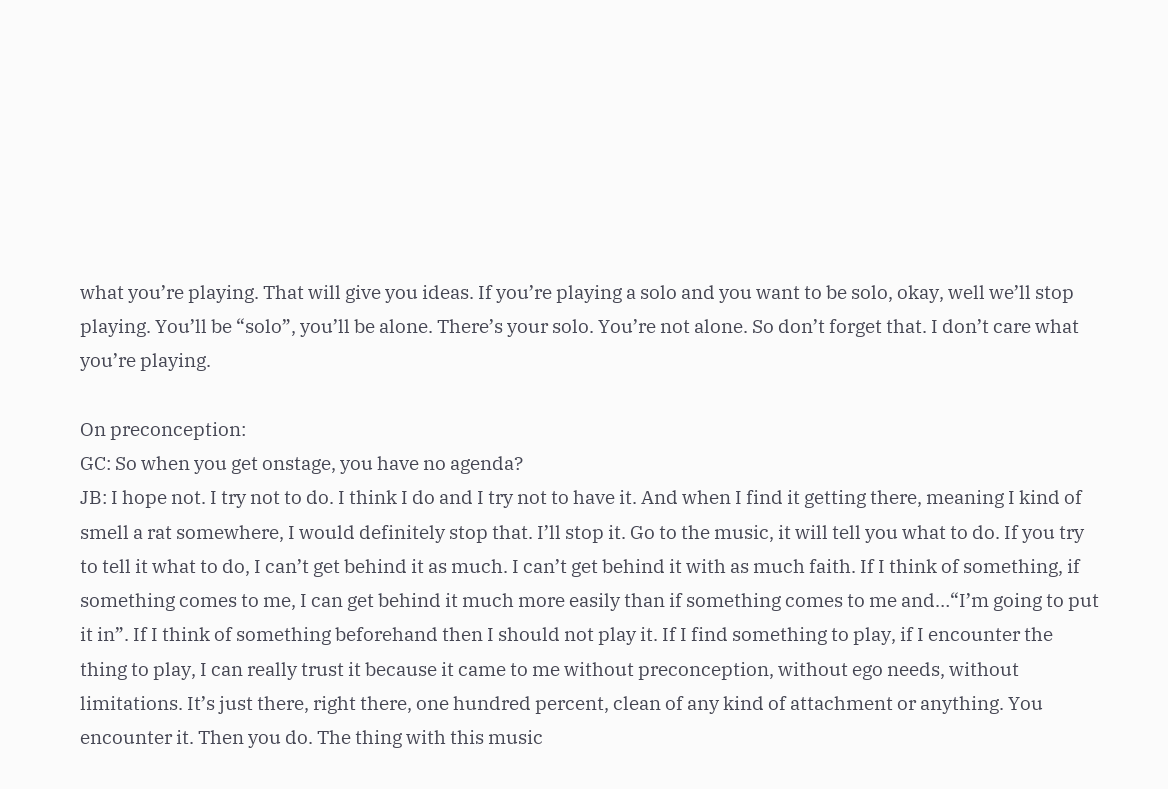what you’re playing. That will give you ideas. If you’re playing a solo and you want to be solo, okay, well we’ll stop playing. You’ll be “solo”, you’ll be alone. There’s your solo. You’re not alone. So don’t forget that. I don’t care what you’re playing.

On preconception:
GC: So when you get onstage, you have no agenda?
JB: I hope not. I try not to do. I think I do and I try not to have it. And when I find it getting there, meaning I kind of smell a rat somewhere, I would definitely stop that. I’ll stop it. Go to the music, it will tell you what to do. If you try to tell it what to do, I can’t get behind it as much. I can’t get behind it with as much faith. If I think of something, if something comes to me, I can get behind it much more easily than if something comes to me and…“I’m going to put it in”. If I think of something beforehand then I should not play it. If I find something to play, if I encounter the thing to play, I can really trust it because it came to me without preconception, without ego needs, without limitations. It’s just there, right there, one hundred percent, clean of any kind of attachment or anything. You encounter it. Then you do. The thing with this music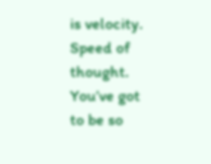is velocity. Speed of thought. You’ve got to be so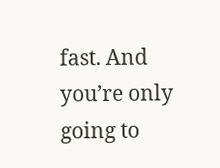fast. And you’re only going to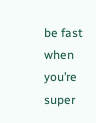be fast when you’re super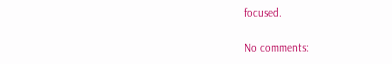focused.

No comments: